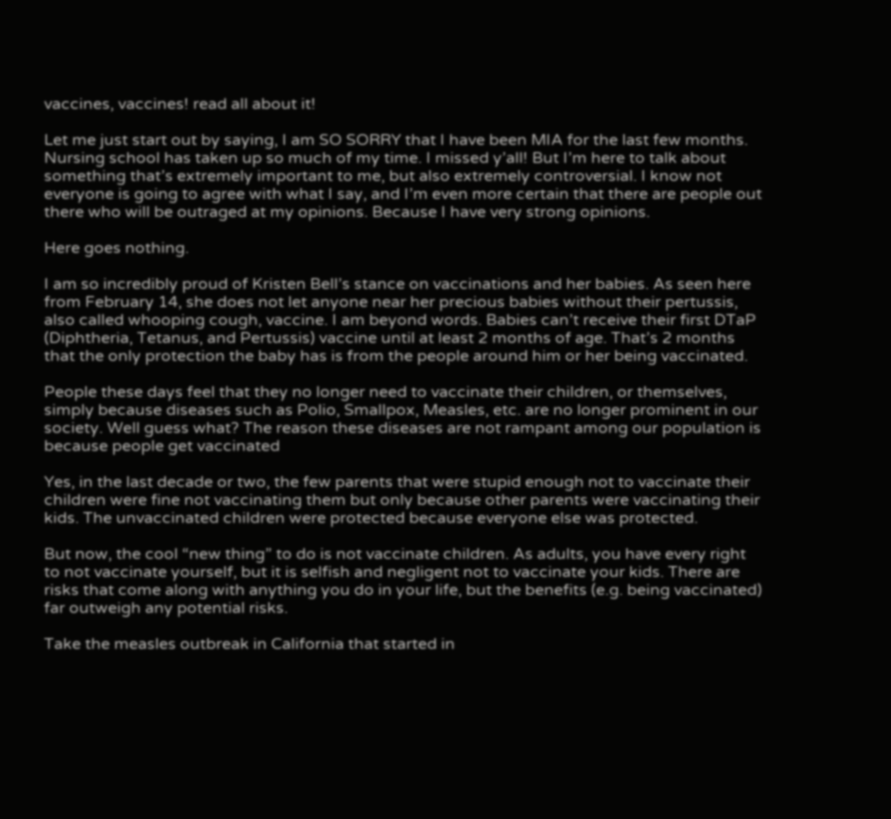vaccines, vaccines! read all about it!

Let me just start out by saying, I am SO SORRY that I have been MIA for the last few months. Nursing school has taken up so much of my time. I missed y’all! But I’m here to talk about something that’s extremely important to me, but also extremely controversial. I know not everyone is going to agree with what I say, and I’m even more certain that there are people out there who will be outraged at my opinions. Because I have very strong opinions.

Here goes nothing.

I am so incredibly proud of Kristen Bell’s stance on vaccinations and her babies. As seen here from February 14, she does not let anyone near her precious babies without their pertussis, also called whooping cough, vaccine. I am beyond words. Babies can’t receive their first DTaP (Diphtheria, Tetanus, and Pertussis) vaccine until at least 2 months of age. That’s 2 months that the only protection the baby has is from the people around him or her being vaccinated.

People these days feel that they no longer need to vaccinate their children, or themselves, simply because diseases such as Polio, Smallpox, Measles, etc. are no longer prominent in our society. Well guess what? The reason these diseases are not rampant among our population is because people get vaccinated

Yes, in the last decade or two, the few parents that were stupid enough not to vaccinate their children were fine not vaccinating them but only because other parents were vaccinating their kids. The unvaccinated children were protected because everyone else was protected.

But now, the cool “new thing” to do is not vaccinate children. As adults, you have every right to not vaccinate yourself, but it is selfish and negligent not to vaccinate your kids. There are risks that come along with anything you do in your life, but the benefits (e.g. being vaccinated) far outweigh any potential risks.

Take the measles outbreak in California that started in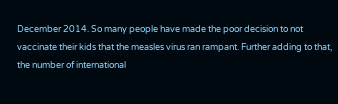December 2014. So many people have made the poor decision to not vaccinate their kids that the measles virus ran rampant. Further adding to that, the number of international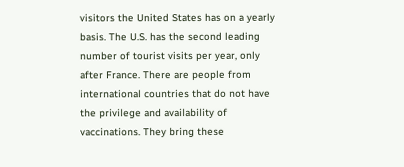visitors the United States has on a yearly basis. The U.S. has the second leading number of tourist visits per year, only after France. There are people from international countries that do not have the privilege and availability of vaccinations. They bring these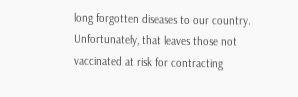long forgotten diseases to our country. Unfortunately, that leaves those not vaccinated at risk for contracting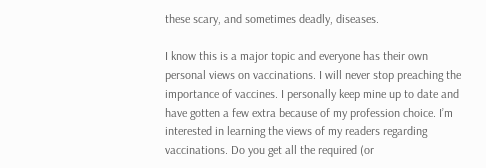these scary, and sometimes deadly, diseases.

I know this is a major topic and everyone has their own personal views on vaccinations. I will never stop preaching the importance of vaccines. I personally keep mine up to date and have gotten a few extra because of my profession choice. I’m interested in learning the views of my readers regarding vaccinations. Do you get all the required (or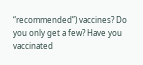“recommended”) vaccines? Do you only get a few? Have you vaccinated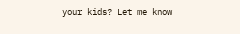your kids? Let me know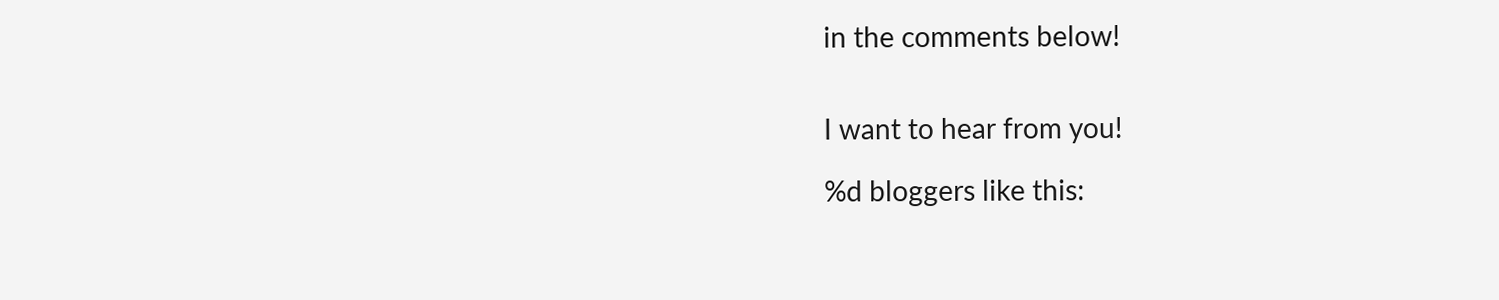in the comments below!


I want to hear from you!

%d bloggers like this: